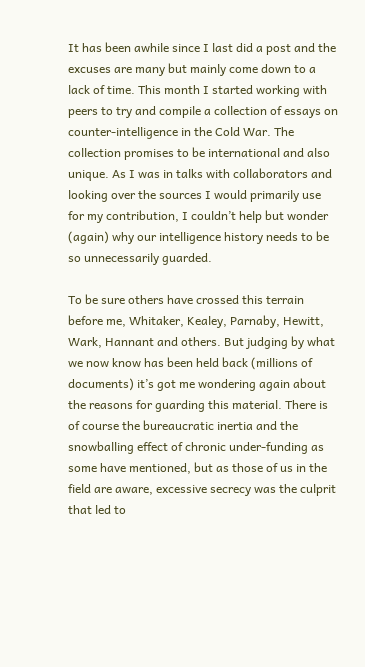It has been awhile since I last did a post and the excuses are many but mainly come down to a lack of time. This month I started working with peers to try and compile a collection of essays on counter-intelligence in the Cold War. The collection promises to be international and also unique. As I was in talks with collaborators and looking over the sources I would primarily use for my contribution, I couldn’t help but wonder (again) why our intelligence history needs to be so unnecessarily guarded.

To be sure others have crossed this terrain before me, Whitaker, Kealey, Parnaby, Hewitt, Wark, Hannant and others. But judging by what we now know has been held back (millions of documents) it’s got me wondering again about the reasons for guarding this material. There is of course the bureaucratic inertia and the snowballing effect of chronic under-funding as some have mentioned, but as those of us in the field are aware, excessive secrecy was the culprit that led to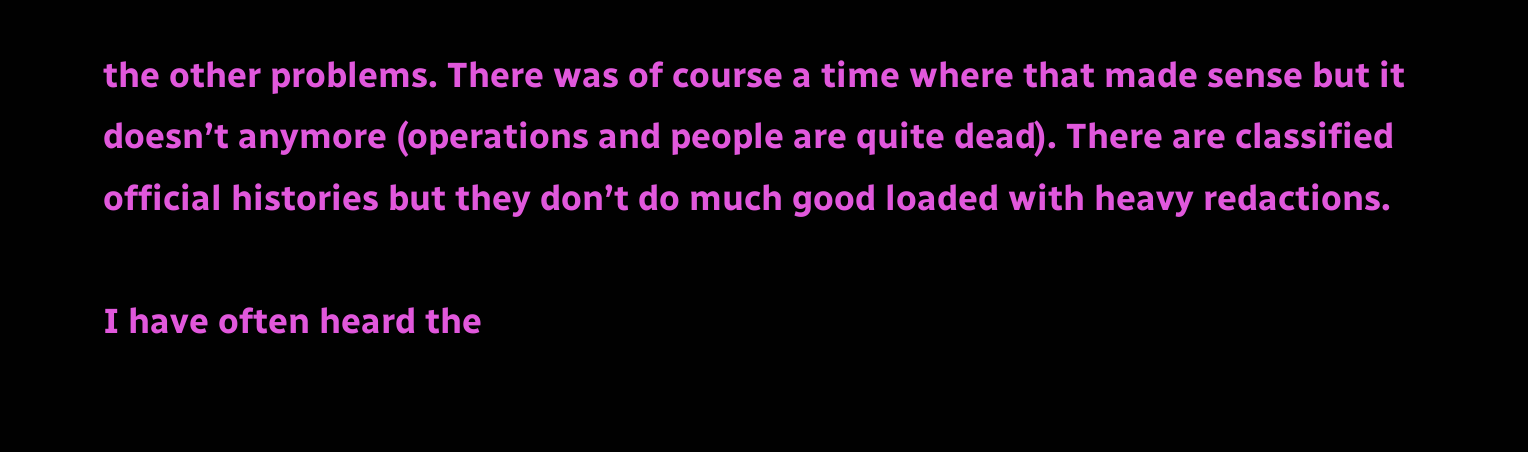the other problems. There was of course a time where that made sense but it doesn’t anymore (operations and people are quite dead). There are classified official histories but they don’t do much good loaded with heavy redactions.

I have often heard the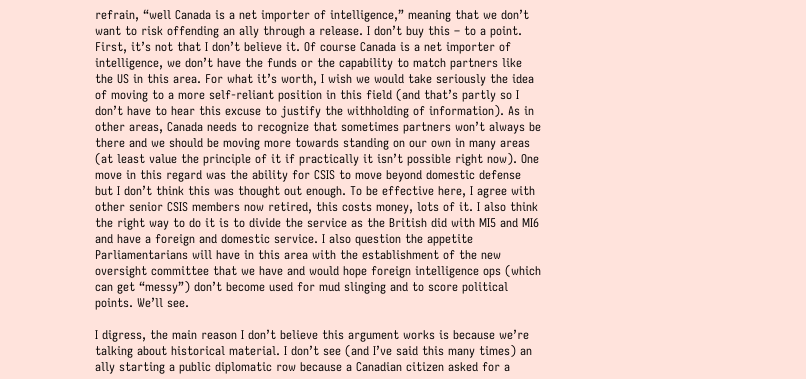refrain, “well Canada is a net importer of intelligence,” meaning that we don’t want to risk offending an ally through a release. I don’t buy this – to a point. First, it’s not that I don’t believe it. Of course Canada is a net importer of intelligence, we don’t have the funds or the capability to match partners like the US in this area. For what it’s worth, I wish we would take seriously the idea of moving to a more self-reliant position in this field (and that’s partly so I don’t have to hear this excuse to justify the withholding of information). As in other areas, Canada needs to recognize that sometimes partners won’t always be there and we should be moving more towards standing on our own in many areas (at least value the principle of it if practically it isn’t possible right now). One move in this regard was the ability for CSIS to move beyond domestic defense but I don’t think this was thought out enough. To be effective here, I agree with other senior CSIS members now retired, this costs money, lots of it. I also think the right way to do it is to divide the service as the British did with MI5 and MI6 and have a foreign and domestic service. I also question the appetite Parliamentarians will have in this area with the establishment of the new oversight committee that we have and would hope foreign intelligence ops (which can get “messy”) don’t become used for mud slinging and to score political points. We’ll see.

I digress, the main reason I don’t believe this argument works is because we’re talking about historical material. I don’t see (and I’ve said this many times) an ally starting a public diplomatic row because a Canadian citizen asked for a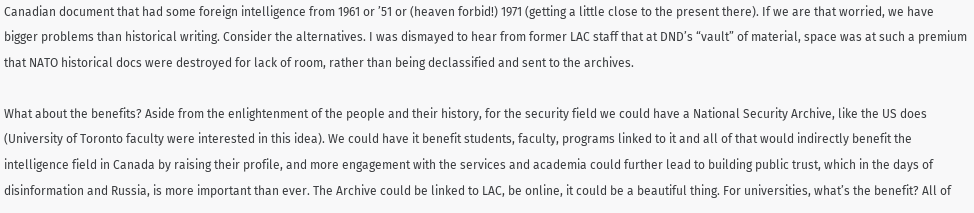Canadian document that had some foreign intelligence from 1961 or ’51 or (heaven forbid!) 1971 (getting a little close to the present there). If we are that worried, we have bigger problems than historical writing. Consider the alternatives. I was dismayed to hear from former LAC staff that at DND’s “vault” of material, space was at such a premium that NATO historical docs were destroyed for lack of room, rather than being declassified and sent to the archives.

What about the benefits? Aside from the enlightenment of the people and their history, for the security field we could have a National Security Archive, like the US does (University of Toronto faculty were interested in this idea). We could have it benefit students, faculty, programs linked to it and all of that would indirectly benefit the intelligence field in Canada by raising their profile, and more engagement with the services and academia could further lead to building public trust, which in the days of disinformation and Russia, is more important than ever. The Archive could be linked to LAC, be online, it could be a beautiful thing. For universities, what’s the benefit? All of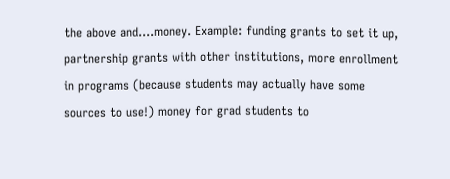the above and….money. Example: funding grants to set it up, partnership grants with other institutions, more enrollment in programs (because students may actually have some sources to use!) money for grad students to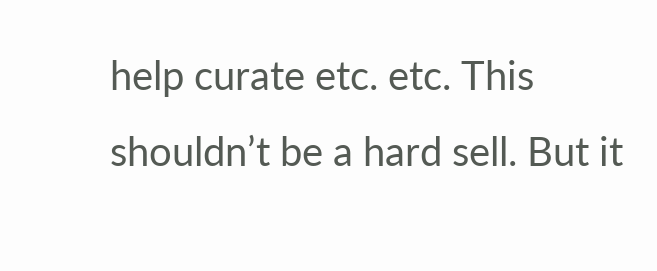help curate etc. etc. This shouldn’t be a hard sell. But it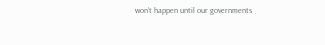won’t happen until our governments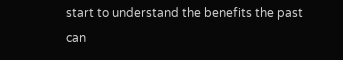start to understand the benefits the past can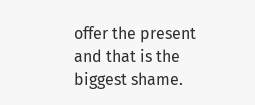offer the present and that is the biggest shame.